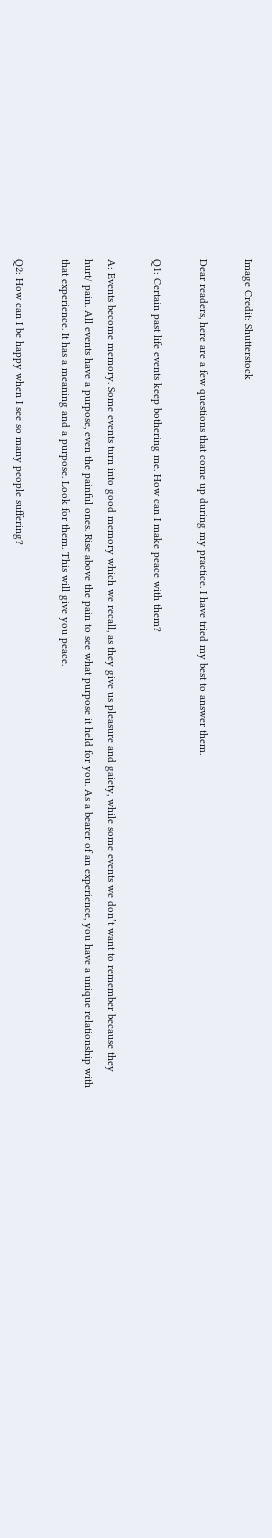Image Credit: Shutterstock

Dear readers, here are a few questions that come up during my practice. I have tried my best to answer them.

Q1: Certain past life events keep bothering me. How can I make peace with them?

A: Events become memory. Some events turn into good memory which we recall, as they give us pleasure and gaiety, while some events we don’t want to remember because they hurt/ pain. All events have a purpose, even the painful ones. Rise above the pain to see what purpose it held for you. As a bearer of an experience, you have a unique relationship with that experience. It has a meaning and a purpose. Look for them. This will give you peace.

Q2: How can I be happy when I see so many people suffering?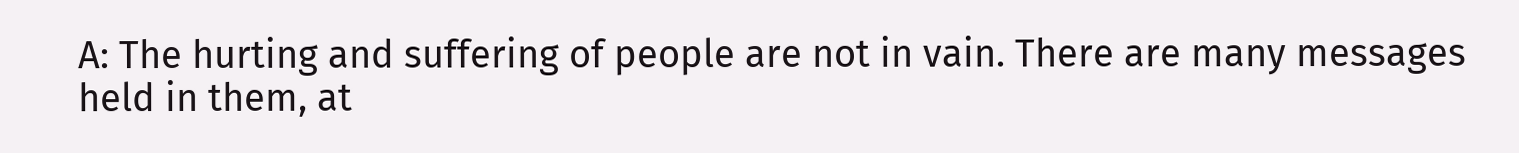A: The hurting and suffering of people are not in vain. There are many messages held in them, at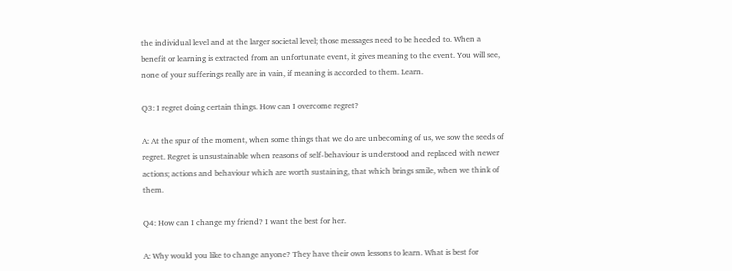the individual level and at the larger societal level; those messages need to be heeded to. When a benefit or learning is extracted from an unfortunate event, it gives meaning to the event. You will see, none of your sufferings really are in vain, if meaning is accorded to them. Learn.

Q3: I regret doing certain things. How can I overcome regret?

A: At the spur of the moment, when some things that we do are unbecoming of us, we sow the seeds of regret. Regret is unsustainable when reasons of self-behaviour is understood and replaced with newer actions; actions and behaviour which are worth sustaining, that which brings smile, when we think of them.

Q4: How can I change my friend? I want the best for her.

A: Why would you like to change anyone? They have their own lessons to learn. What is best for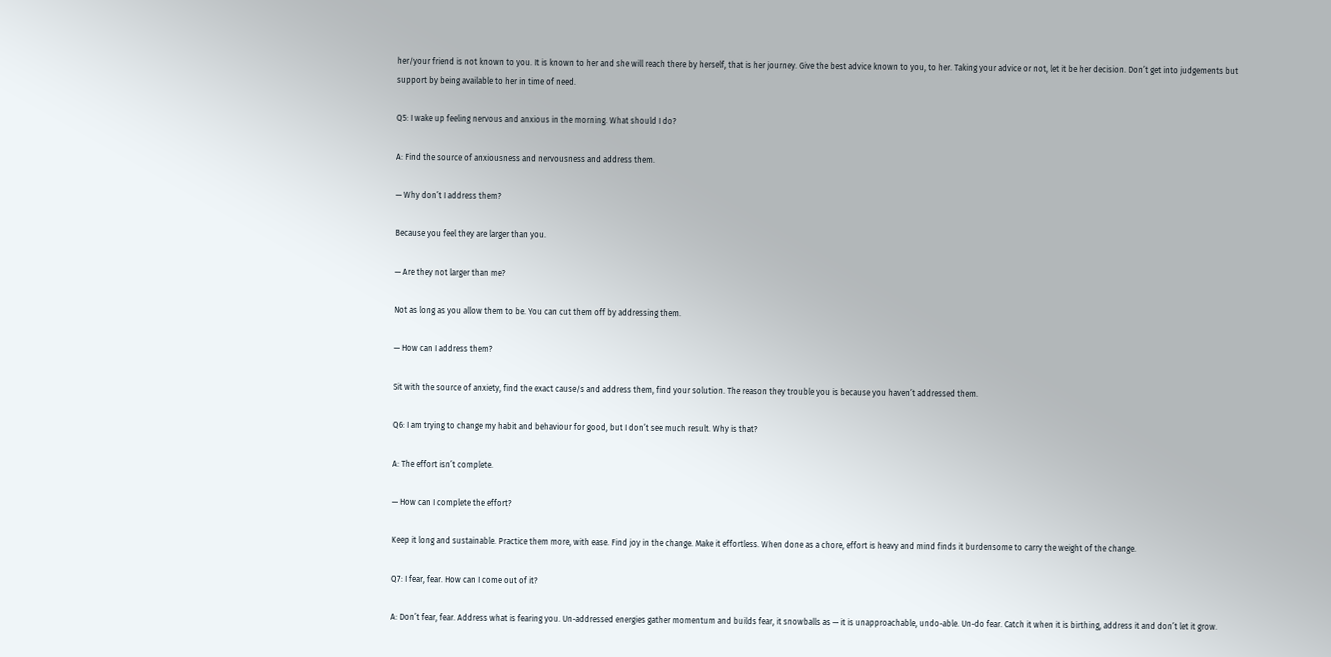her/your friend is not known to you. It is known to her and she will reach there by herself, that is her journey. Give the best advice known to you, to her. Taking your advice or not, let it be her decision. Don’t get into judgements but support by being available to her in time of need.

Q5: I wake up feeling nervous and anxious in the morning. What should I do?

A: Find the source of anxiousness and nervousness and address them.

— Why don’t I address them?

Because you feel they are larger than you.

— Are they not larger than me?

Not as long as you allow them to be. You can cut them off by addressing them.

— How can I address them?

Sit with the source of anxiety, find the exact cause/s and address them, find your solution. The reason they trouble you is because you haven’t addressed them.

Q6: I am trying to change my habit and behaviour for good, but I don’t see much result. Why is that?

A: The effort isn’t complete.

— How can I complete the effort?

Keep it long and sustainable. Practice them more, with ease. Find joy in the change. Make it effortless. When done as a chore, effort is heavy and mind finds it burdensome to carry the weight of the change.

Q7: I fear, fear. How can I come out of it?

A: Don’t fear, fear. Address what is fearing you. Un-addressed energies gather momentum and builds fear, it snowballs as — it is unapproachable, undo-able. Un-do fear. Catch it when it is birthing, address it and don’t let it grow.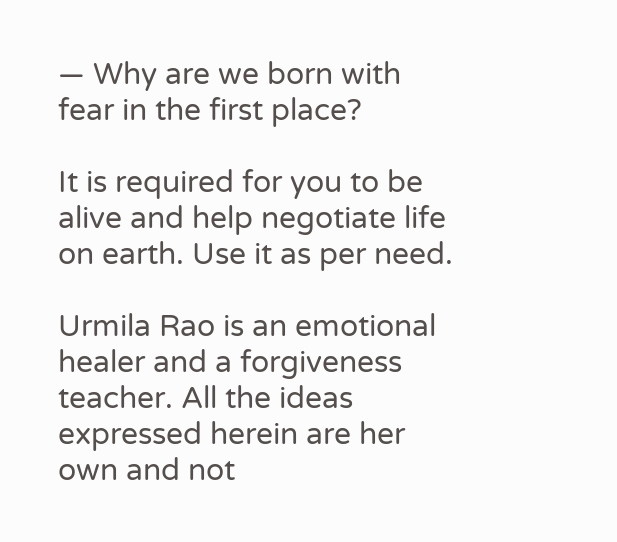— Why are we born with fear in the first place?

It is required for you to be alive and help negotiate life on earth. Use it as per need.

Urmila Rao is an emotional healer and a forgiveness teacher. All the ideas expressed herein are her own and not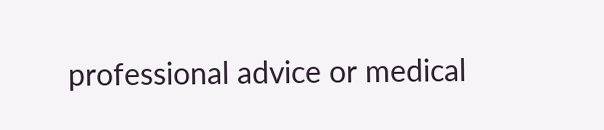professional advice or medical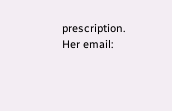prescription. Her email: